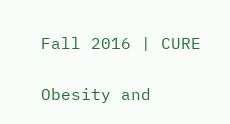Fall 2016 | CURE

Obesity and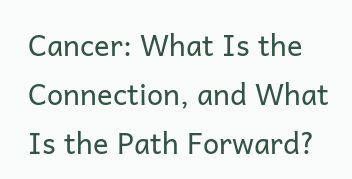Cancer: What Is the Connection, and What Is the Path Forward?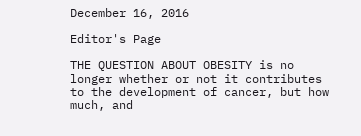December 16, 2016

Editor's Page

THE QUESTION ABOUT OBESITY is no longer whether or not it contributes to the development of cancer, but how much, and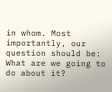in whom. Most importantly, our question should be: What are we going to do about it?